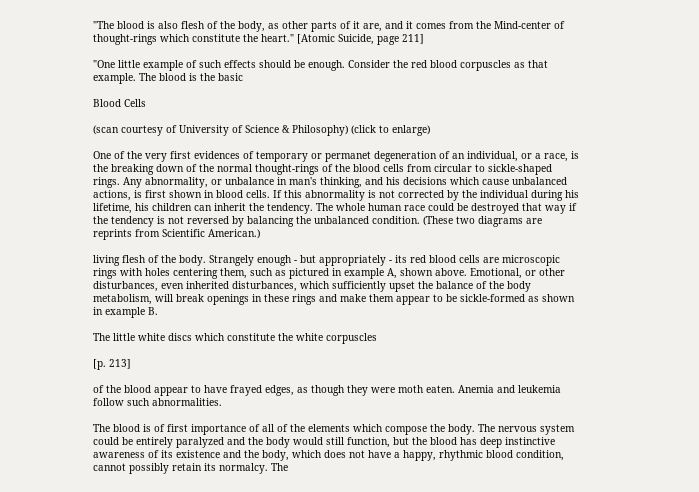"The blood is also flesh of the body, as other parts of it are, and it comes from the Mind-center of thought-rings which constitute the heart." [Atomic Suicide, page 211]

"One little example of such effects should be enough. Consider the red blood corpuscles as that example. The blood is the basic

Blood Cells

(scan courtesy of University of Science & Philosophy) (click to enlarge)

One of the very first evidences of temporary or permanet degeneration of an individual, or a race, is the breaking down of the normal thought-rings of the blood cells from circular to sickle-shaped rings. Any abnormality, or unbalance in man's thinking, and his decisions which cause unbalanced actions, is first shown in blood cells. If this abnormality is not corrected by the individual during his lifetime, his children can inherit the tendency. The whole human race could be destroyed that way if the tendency is not reversed by balancing the unbalanced condition. (These two diagrams are reprints from Scientific American.)

living flesh of the body. Strangely enough - but appropriately - its red blood cells are microscopic rings with holes centering them, such as pictured in example A, shown above. Emotional, or other disturbances, even inherited disturbances, which sufficiently upset the balance of the body metabolism, will break openings in these rings and make them appear to be sickle-formed as shown in example B.

The little white discs which constitute the white corpuscles

[p. 213]

of the blood appear to have frayed edges, as though they were moth eaten. Anemia and leukemia follow such abnormalities.

The blood is of first importance of all of the elements which compose the body. The nervous system could be entirely paralyzed and the body would still function, but the blood has deep instinctive awareness of its existence and the body, which does not have a happy, rhythmic blood condition, cannot possibly retain its normalcy. The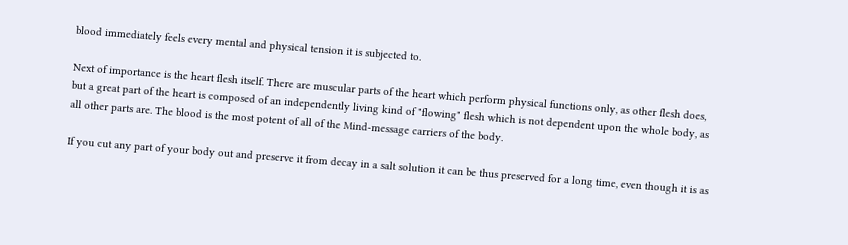blood immediately feels every mental and physical tension it is subjected to.

Next of importance is the heart flesh itself. There are muscular parts of the heart which perform physical functions only, as other flesh does, but a great part of the heart is composed of an independently living kind of "flowing" flesh which is not dependent upon the whole body, as all other parts are. The blood is the most potent of all of the Mind-message carriers of the body.

If you cut any part of your body out and preserve it from decay in a salt solution it can be thus preserved for a long time, even though it is as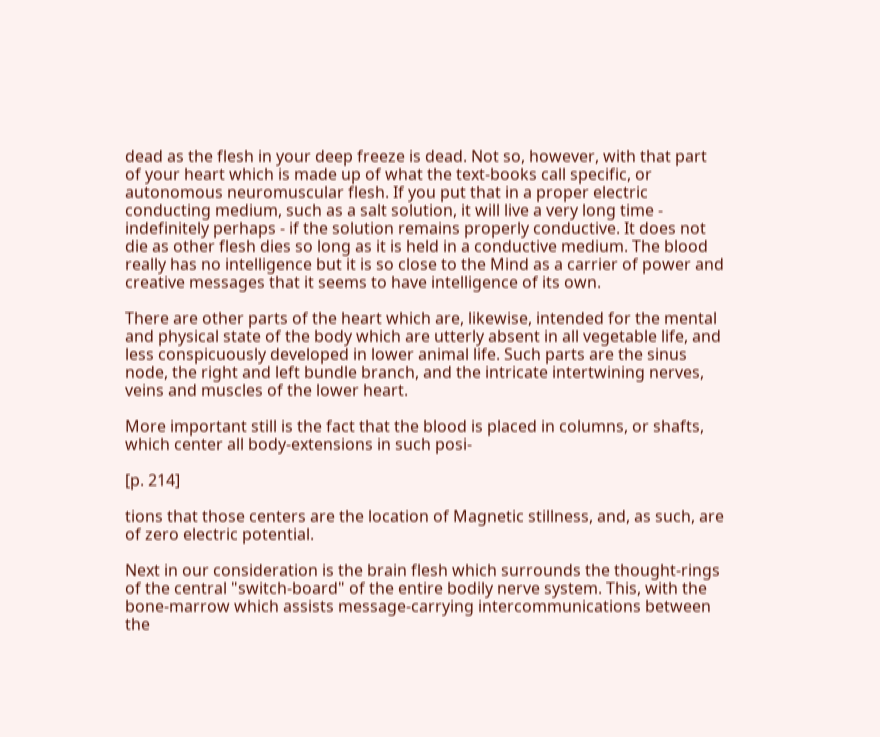dead as the flesh in your deep freeze is dead. Not so, however, with that part of your heart which is made up of what the text-books call specific, or autonomous neuromuscular flesh. If you put that in a proper electric conducting medium, such as a salt solution, it will live a very long time - indefinitely perhaps - if the solution remains properly conductive. It does not die as other flesh dies so long as it is held in a conductive medium. The blood really has no intelligence but it is so close to the Mind as a carrier of power and creative messages that it seems to have intelligence of its own.

There are other parts of the heart which are, likewise, intended for the mental and physical state of the body which are utterly absent in all vegetable life, and less conspicuously developed in lower animal life. Such parts are the sinus node, the right and left bundle branch, and the intricate intertwining nerves, veins and muscles of the lower heart.

More important still is the fact that the blood is placed in columns, or shafts, which center all body-extensions in such posi-

[p. 214]

tions that those centers are the location of Magnetic stillness, and, as such, are of zero electric potential.

Next in our consideration is the brain flesh which surrounds the thought-rings of the central "switch-board" of the entire bodily nerve system. This, with the bone-marrow which assists message-carrying intercommunications between the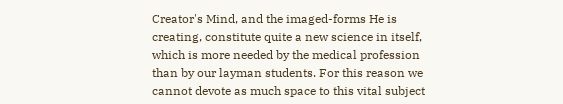Creator's Mind, and the imaged-forms He is creating, constitute quite a new science in itself, which is more needed by the medical profession than by our layman students. For this reason we cannot devote as much space to this vital subject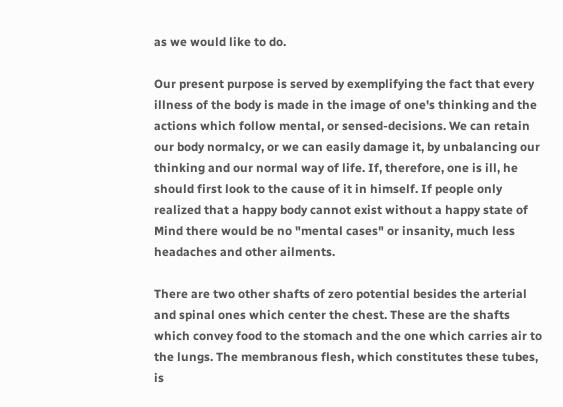as we would like to do.

Our present purpose is served by exemplifying the fact that every illness of the body is made in the image of one's thinking and the actions which follow mental, or sensed-decisions. We can retain our body normalcy, or we can easily damage it, by unbalancing our thinking and our normal way of life. If, therefore, one is ill, he should first look to the cause of it in himself. If people only realized that a happy body cannot exist without a happy state of Mind there would be no "mental cases" or insanity, much less headaches and other ailments.

There are two other shafts of zero potential besides the arterial and spinal ones which center the chest. These are the shafts which convey food to the stomach and the one which carries air to the lungs. The membranous flesh, which constitutes these tubes, is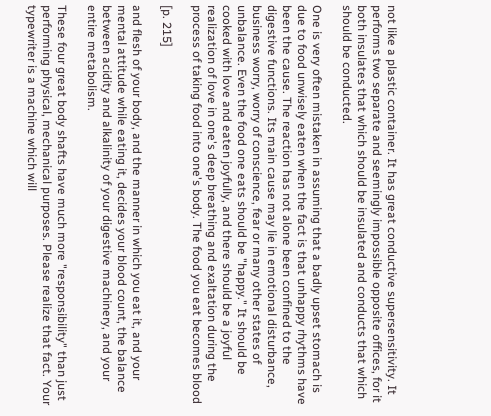not like a plastic container. It has great conductive supersensitivity. It performs two separate and seemingly impossible opposite offices, for it both insulates that which should be insulated and conducts that which should be conducted.

One is very often mistaken in assuming that a badly upset stomach is due to food unwisely eaten when the fact is that unhappy rhythms have been the cause. The reaction has not alone been confined to the digestive functions. Its main cause may lie in emotional disturbance, business worry, worry of conscience, fear or many other states of unbalance. Even the food one eats should be "happy." It should be cooked with love and eaten joyfully, and there should be a joyful realization of love in one's deep breathing and exaltation during the process of taking food into one's body. The food you eat becomes blood

[p. 215]

and flesh of your body, and the manner in which you eat it, and your mental attitude while eating it, decides your blood count, the balance between acidity and alkalinity of your digestive machinery, and your entire metabolism.

These four great body shafts have much more "responsibility" than just performing physical, mechanical purposes. Please realize that fact. Your typewriter is a machine which will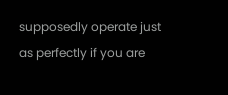supposedly operate just as perfectly if you are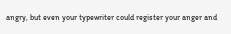angry, but even your typewriter could register your anger and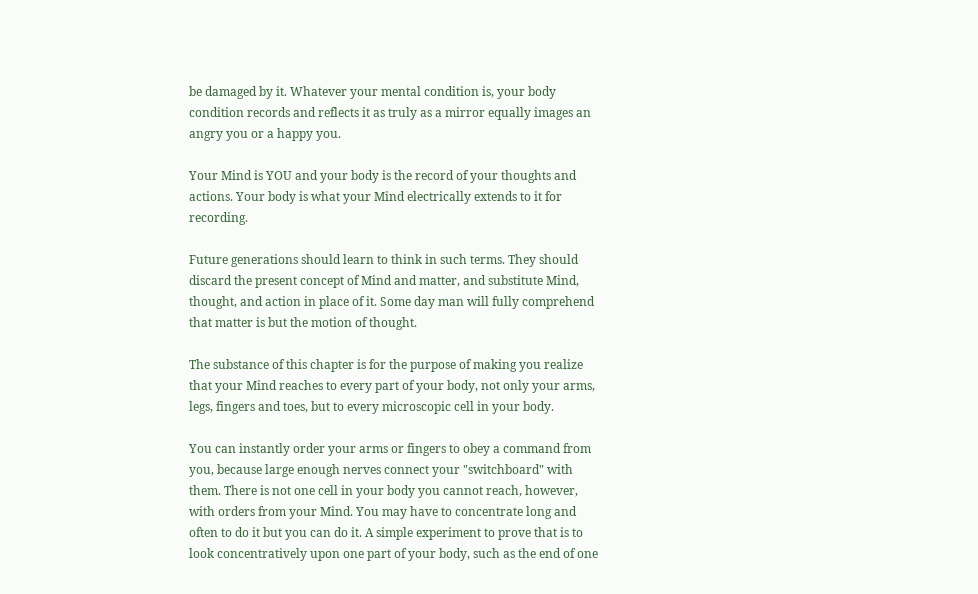be damaged by it. Whatever your mental condition is, your body condition records and reflects it as truly as a mirror equally images an angry you or a happy you.

Your Mind is YOU and your body is the record of your thoughts and actions. Your body is what your Mind electrically extends to it for recording.

Future generations should learn to think in such terms. They should discard the present concept of Mind and matter, and substitute Mind, thought, and action in place of it. Some day man will fully comprehend that matter is but the motion of thought.

The substance of this chapter is for the purpose of making you realize that your Mind reaches to every part of your body, not only your arms, legs, fingers and toes, but to every microscopic cell in your body.

You can instantly order your arms or fingers to obey a command from you, because large enough nerves connect your "switchboard" with them. There is not one cell in your body you cannot reach, however, with orders from your Mind. You may have to concentrate long and often to do it but you can do it. A simple experiment to prove that is to look concentratively upon one part of your body, such as the end of one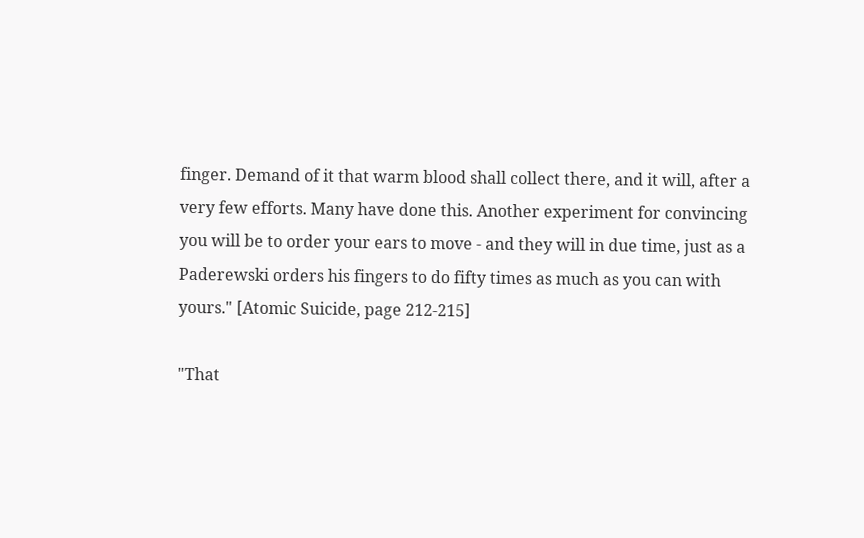finger. Demand of it that warm blood shall collect there, and it will, after a very few efforts. Many have done this. Another experiment for convincing you will be to order your ears to move - and they will in due time, just as a Paderewski orders his fingers to do fifty times as much as you can with yours." [Atomic Suicide, page 212-215]

"That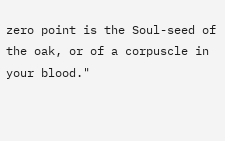zero point is the Soul-seed of the oak, or of a corpuscle in your blood."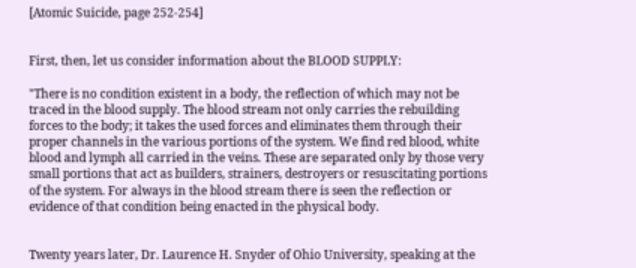[Atomic Suicide, page 252-254]


First, then, let us consider information about the BLOOD SUPPLY:

"There is no condition existent in a body, the reflection of which may not be traced in the blood supply. The blood stream not only carries the rebuilding forces to the body; it takes the used forces and eliminates them through their proper channels in the various portions of the system. We find red blood, white blood and lymph all carried in the veins. These are separated only by those very small portions that act as builders, strainers, destroyers or resuscitating portions of the system. For always in the blood stream there is seen the reflection or evidence of that condition being enacted in the physical body.


Twenty years later, Dr. Laurence H. Snyder of Ohio University, speaking at the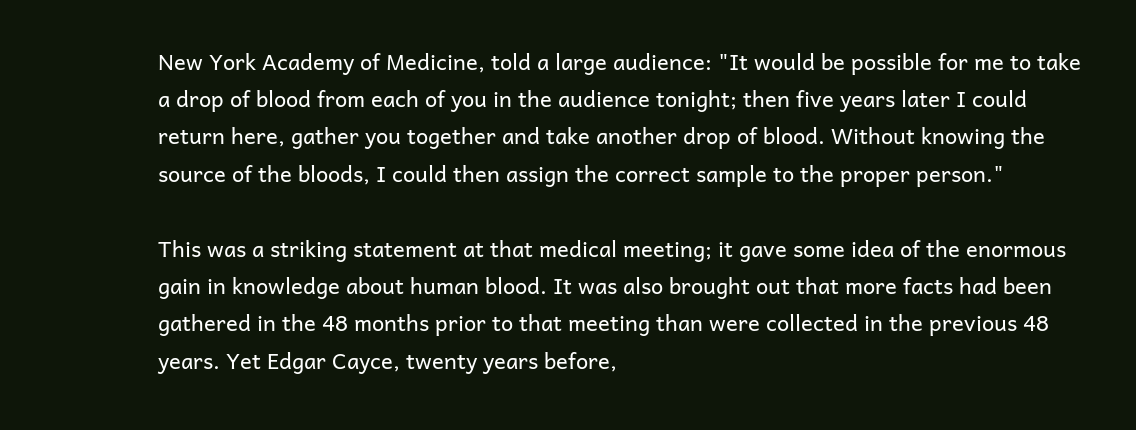New York Academy of Medicine, told a large audience: "It would be possible for me to take a drop of blood from each of you in the audience tonight; then five years later I could return here, gather you together and take another drop of blood. Without knowing the source of the bloods, I could then assign the correct sample to the proper person."

This was a striking statement at that medical meeting; it gave some idea of the enormous gain in knowledge about human blood. It was also brought out that more facts had been gathered in the 48 months prior to that meeting than were collected in the previous 48 years. Yet Edgar Cayce, twenty years before,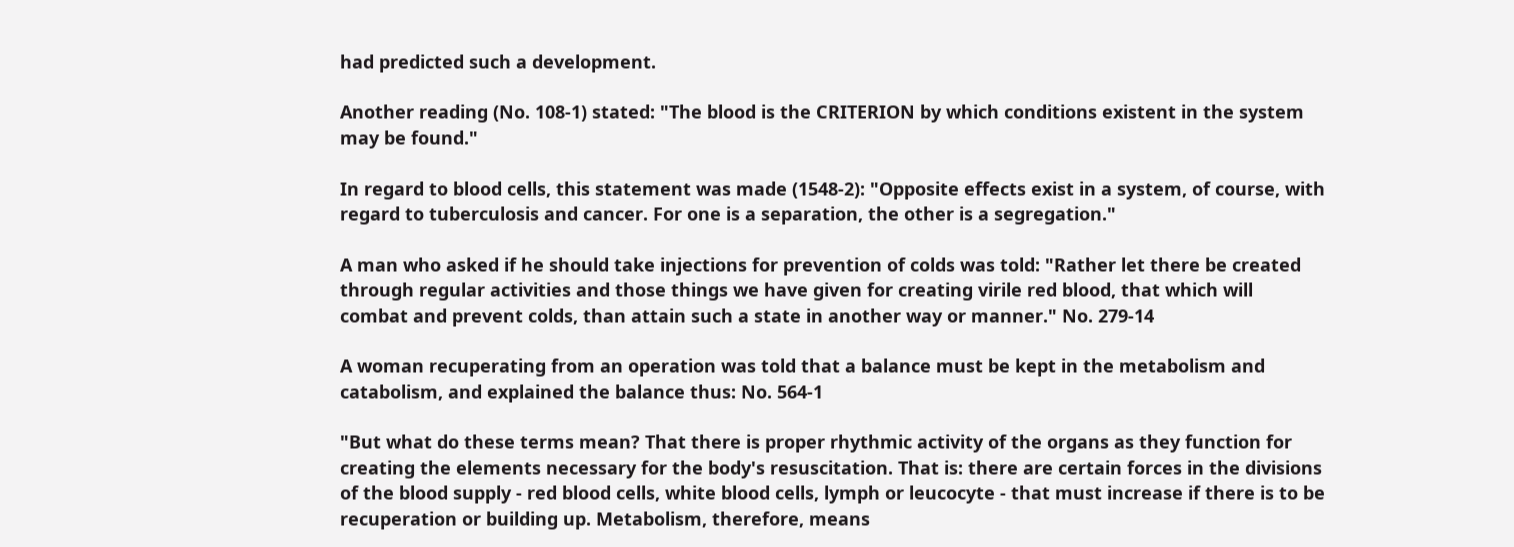had predicted such a development.

Another reading (No. 108-1) stated: "The blood is the CRITERION by which conditions existent in the system may be found."

In regard to blood cells, this statement was made (1548-2): "Opposite effects exist in a system, of course, with regard to tuberculosis and cancer. For one is a separation, the other is a segregation."

A man who asked if he should take injections for prevention of colds was told: "Rather let there be created through regular activities and those things we have given for creating virile red blood, that which will combat and prevent colds, than attain such a state in another way or manner." No. 279-14

A woman recuperating from an operation was told that a balance must be kept in the metabolism and catabolism, and explained the balance thus: No. 564-1

"But what do these terms mean? That there is proper rhythmic activity of the organs as they function for creating the elements necessary for the body's resuscitation. That is: there are certain forces in the divisions of the blood supply - red blood cells, white blood cells, lymph or leucocyte - that must increase if there is to be recuperation or building up. Metabolism, therefore, means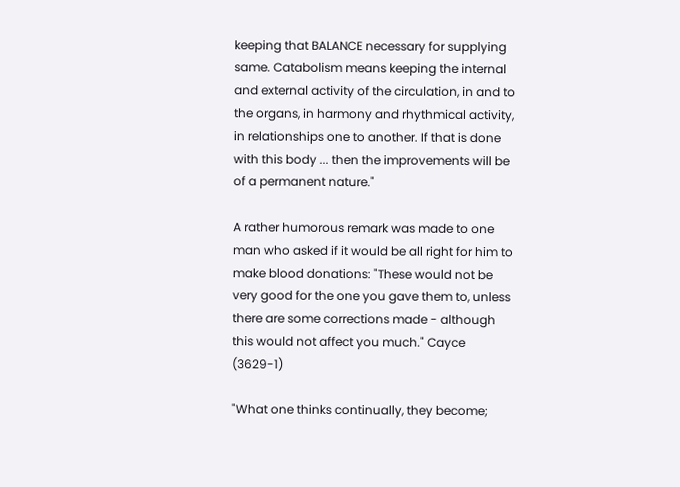keeping that BALANCE necessary for supplying same. Catabolism means keeping the internal and external activity of the circulation, in and to the organs, in harmony and rhythmical activity, in relationships one to another. If that is done with this body ... then the improvements will be of a permanent nature."

A rather humorous remark was made to one man who asked if it would be all right for him to make blood donations: "These would not be very good for the one you gave them to, unless there are some corrections made - although this would not affect you much." Cayce (3629-1)

"What one thinks continually, they become;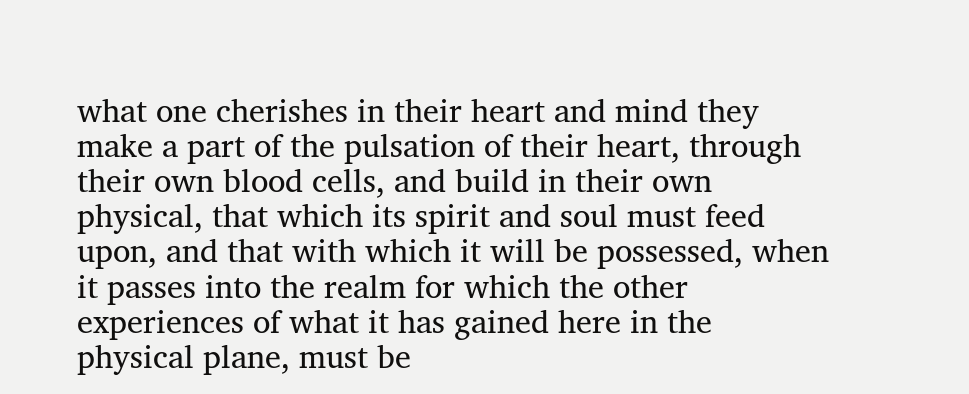what one cherishes in their heart and mind they make a part of the pulsation of their heart, through their own blood cells, and build in their own physical, that which its spirit and soul must feed upon, and that with which it will be possessed, when it passes into the realm for which the other experiences of what it has gained here in the physical plane, must be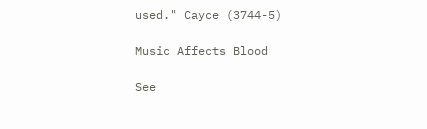used." Cayce (3744-5)

Music Affects Blood

See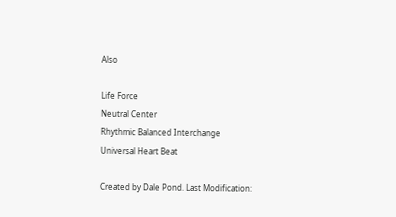Also

Life Force
Neutral Center
Rhythmic Balanced Interchange
Universal Heart Beat

Created by Dale Pond. Last Modification: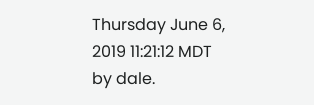Thursday June 6, 2019 11:21:12 MDT by dale.